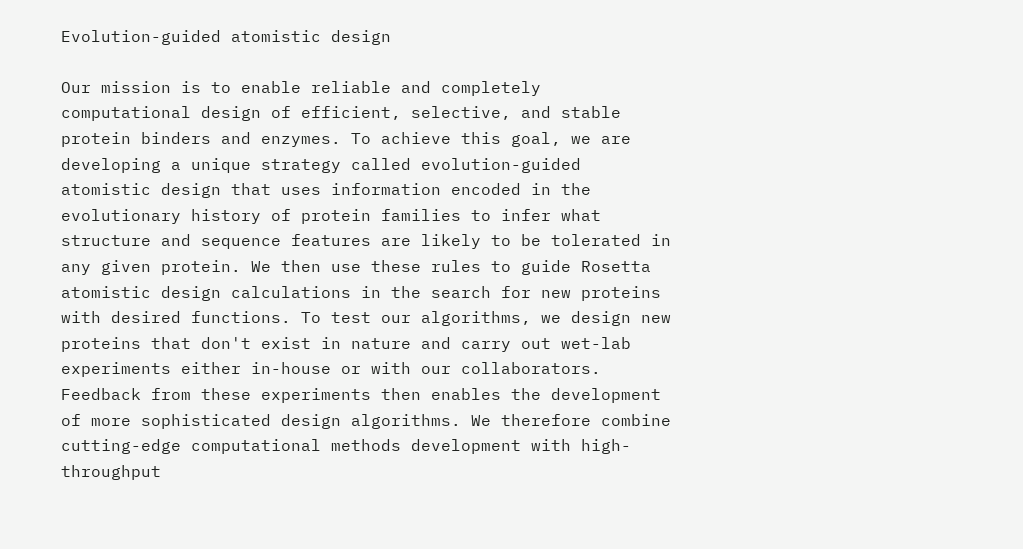Evolution-guided atomistic design

Our mission is to enable reliable and completely computational design of efficient, selective, and stable protein binders and enzymes. To achieve this goal, we are developing a unique strategy called evolution-guided atomistic design that uses information encoded in the evolutionary history of protein families to infer what structure and sequence features are likely to be tolerated in any given protein. We then use these rules to guide Rosetta atomistic design calculations in the search for new proteins with desired functions. To test our algorithms, we design new proteins that don't exist in nature and carry out wet-lab experiments either in-house or with our collaborators. Feedback from these experiments then enables the development of more sophisticated design algorithms. We therefore combine cutting-edge computational methods development with high-throughput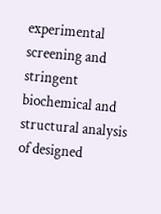experimental screening and stringent biochemical and structural analysis of designed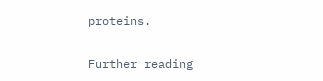proteins.

Further reading